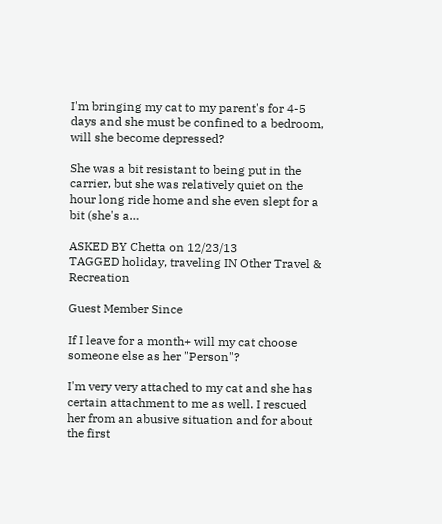I'm bringing my cat to my parent's for 4-5 days and she must be confined to a bedroom, will she become depressed?

She was a bit resistant to being put in the carrier, but she was relatively quiet on the hour long ride home and she even slept for a bit (she's a…

ASKED BY Chetta on 12/23/13
TAGGED holiday, traveling IN Other Travel & Recreation

Guest Member Since

If I leave for a month+ will my cat choose someone else as her "Person"?

I'm very very attached to my cat and she has certain attachment to me as well. I rescued her from an abusive situation and for about the first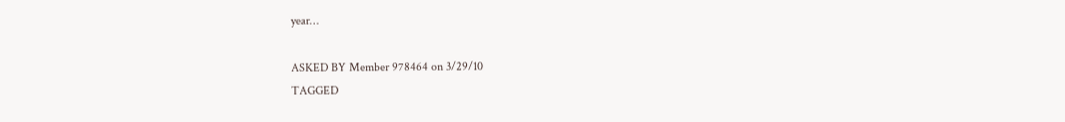year…

ASKED BY Member 978464 on 3/29/10
TAGGED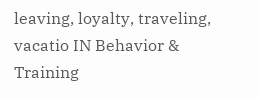leaving, loyalty, traveling, vacatio IN Behavior & Training